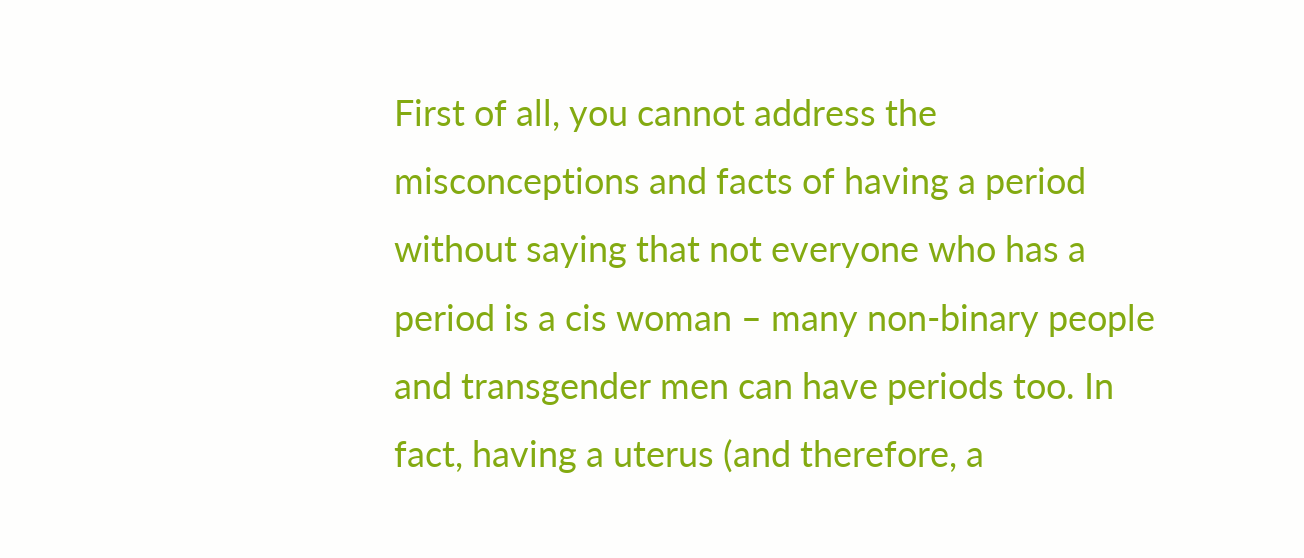First of all, you cannot address the misconceptions and facts of having a period without saying that not everyone who has a period is a cis woman – many non-binary people and transgender men can have periods too. In fact, having a uterus (and therefore, a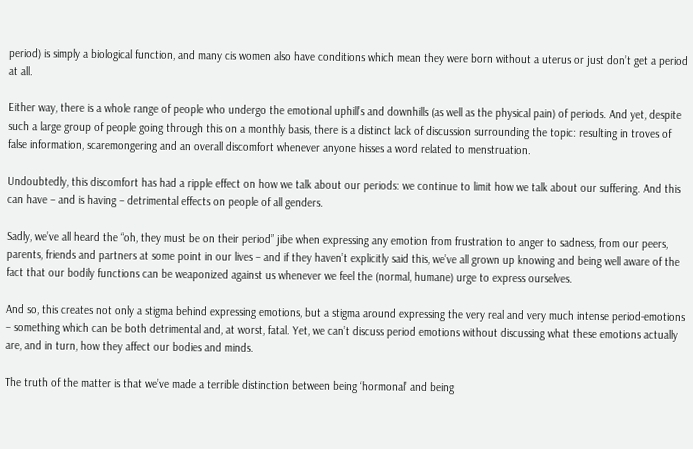period) is simply a biological function, and many cis women also have conditions which mean they were born without a uterus or just don’t get a period at all.

Either way, there is a whole range of people who undergo the emotional uphill’s and downhills (as well as the physical pain) of periods. And yet, despite such a large group of people going through this on a monthly basis, there is a distinct lack of discussion surrounding the topic: resulting in troves of false information, scaremongering and an overall discomfort whenever anyone hisses a word related to menstruation.

Undoubtedly, this discomfort has had a ripple effect on how we talk about our periods: we continue to limit how we talk about our suffering. And this can have – and is having – detrimental effects on people of all genders.

Sadly, we’ve all heard the “oh, they must be on their period” jibe when expressing any emotion from frustration to anger to sadness, from our peers, parents, friends and partners at some point in our lives – and if they haven’t explicitly said this, we’ve all grown up knowing and being well aware of the fact that our bodily functions can be weaponized against us whenever we feel the (normal, humane) urge to express ourselves.

And so, this creates not only a stigma behind expressing emotions, but a stigma around expressing the very real and very much intense period-emotions – something which can be both detrimental and, at worst, fatal. Yet, we can’t discuss period emotions without discussing what these emotions actually are, and in turn, how they affect our bodies and minds.

The truth of the matter is that we’ve made a terrible distinction between being ‘hormonal’ and being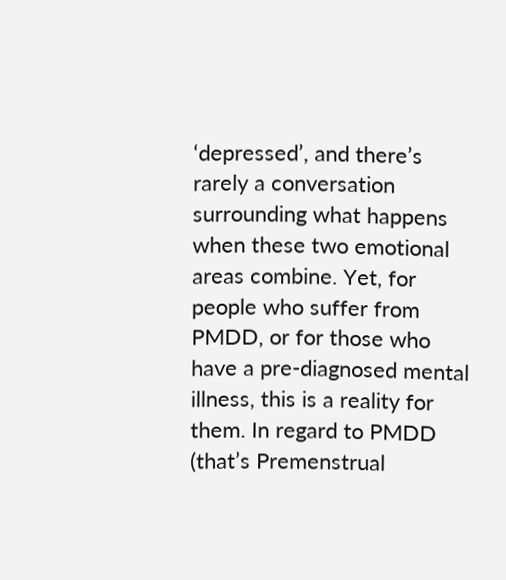‘depressed’, and there’s rarely a conversation surrounding what happens when these two emotional areas combine. Yet, for people who suffer from PMDD, or for those who have a pre-diagnosed mental illness, this is a reality for them. In regard to PMDD (that’s Premenstrual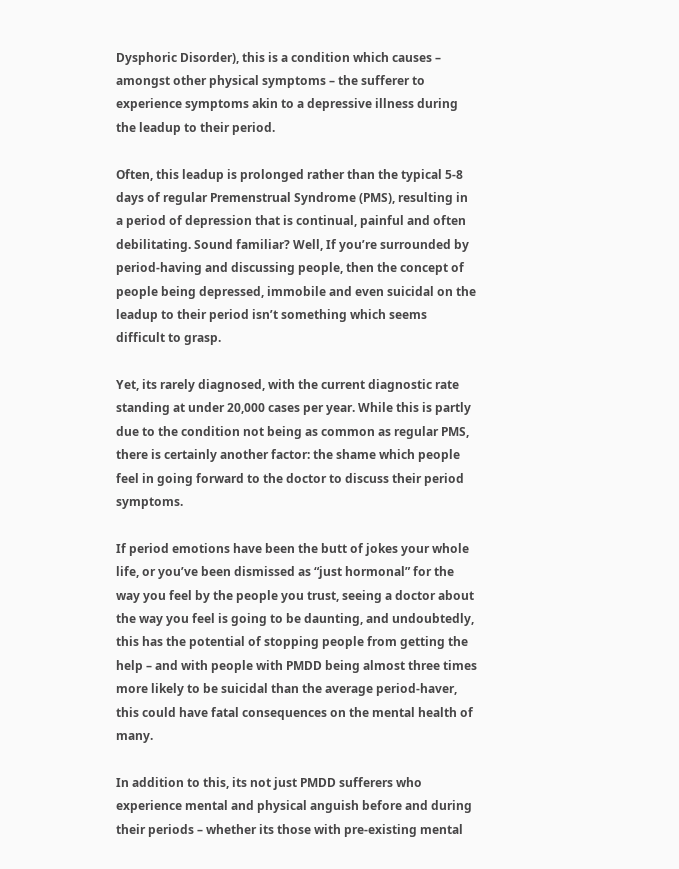Dysphoric Disorder), this is a condition which causes – amongst other physical symptoms – the sufferer to experience symptoms akin to a depressive illness during the leadup to their period.

Often, this leadup is prolonged rather than the typical 5-8 days of regular Premenstrual Syndrome (PMS), resulting in a period of depression that is continual, painful and often debilitating. Sound familiar? Well, If you’re surrounded by period-having and discussing people, then the concept of people being depressed, immobile and even suicidal on the leadup to their period isn’t something which seems difficult to grasp.

Yet, its rarely diagnosed, with the current diagnostic rate standing at under 20,000 cases per year. While this is partly due to the condition not being as common as regular PMS, there is certainly another factor: the shame which people feel in going forward to the doctor to discuss their period symptoms.

If period emotions have been the butt of jokes your whole life, or you’ve been dismissed as “just hormonal” for the way you feel by the people you trust, seeing a doctor about the way you feel is going to be daunting, and undoubtedly, this has the potential of stopping people from getting the help – and with people with PMDD being almost three times more likely to be suicidal than the average period-haver, this could have fatal consequences on the mental health of many.

In addition to this, its not just PMDD sufferers who experience mental and physical anguish before and during their periods – whether its those with pre-existing mental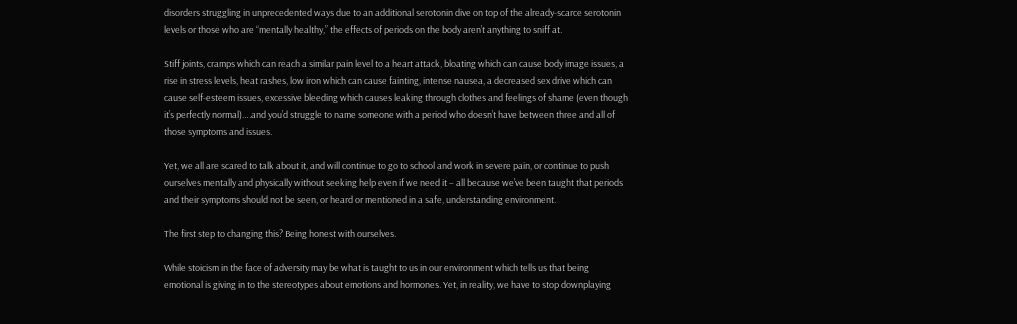disorders struggling in unprecedented ways due to an additional serotonin dive on top of the already-scarce serotonin levels or those who are “mentally healthy,” the effects of periods on the body aren’t anything to sniff at.

Stiff joints, cramps which can reach a similar pain level to a heart attack, bloating which can cause body image issues, a rise in stress levels, heat rashes, low iron which can cause fainting, intense nausea, a decreased sex drive which can cause self-esteem issues, excessive bleeding which causes leaking through clothes and feelings of shame (even though it’s perfectly normal)….and you’d struggle to name someone with a period who doesn’t have between three and all of those symptoms and issues.

Yet, we all are scared to talk about it, and will continue to go to school and work in severe pain, or continue to push ourselves mentally and physically without seeking help even if we need it – all because we’ve been taught that periods and their symptoms should not be seen, or heard or mentioned in a safe, understanding environment.

The first step to changing this? Being honest with ourselves.

While stoicism in the face of adversity may be what is taught to us in our environment which tells us that being emotional is giving in to the stereotypes about emotions and hormones. Yet, in reality, we have to stop downplaying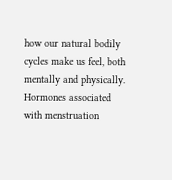how our natural bodily cycles make us feel, both mentally and physically. Hormones associated with menstruation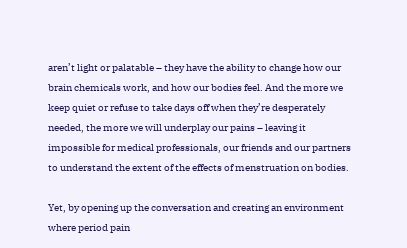aren’t light or palatable – they have the ability to change how our brain chemicals work, and how our bodies feel. And the more we keep quiet or refuse to take days off when they’re desperately needed, the more we will underplay our pains – leaving it impossible for medical professionals, our friends and our partners to understand the extent of the effects of menstruation on bodies.

Yet, by opening up the conversation and creating an environment where period pain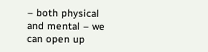– both physical and mental – we can open up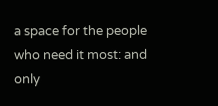a space for the people who need it most: and only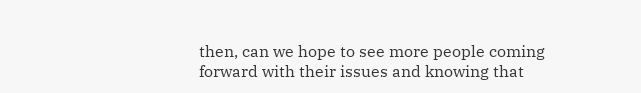then, can we hope to see more people coming forward with their issues and knowing that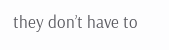they don’t have to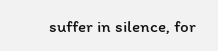suffer in silence, for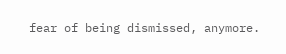fear of being dismissed, anymore.